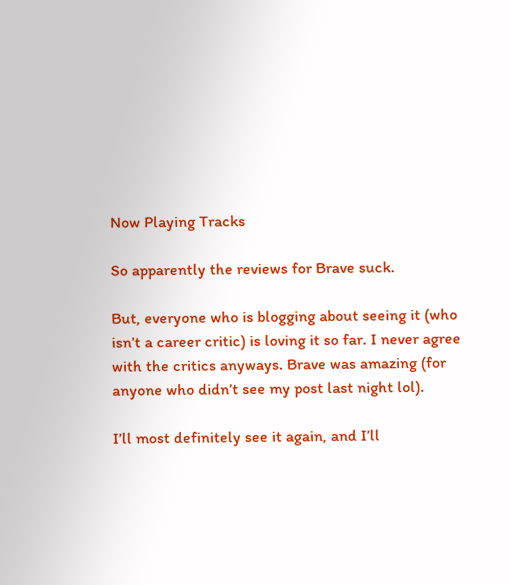Now Playing Tracks

So apparently the reviews for Brave suck.

But, everyone who is blogging about seeing it (who isn’t a career critic) is loving it so far. I never agree with the critics anyways. Brave was amazing (for anyone who didn’t see my post last night lol).

I’ll most definitely see it again, and I’ll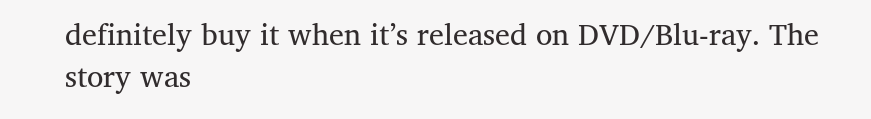definitely buy it when it’s released on DVD/Blu-ray. The story was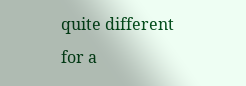quite different for a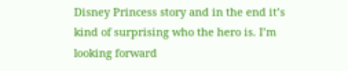Disney Princess story and in the end it’s kind of surprising who the hero is. I’m looking forward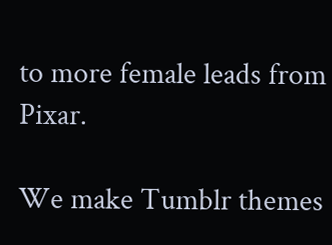to more female leads from Pixar.

We make Tumblr themes